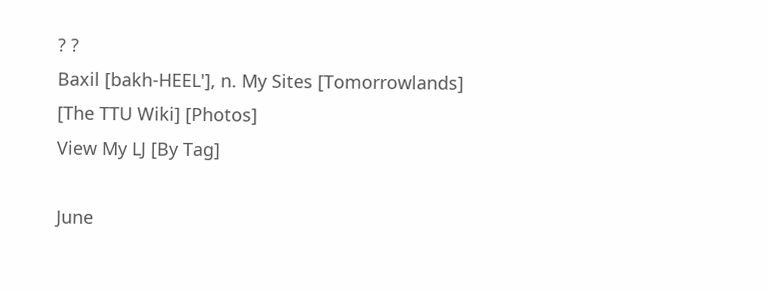? ?
Baxil [bakh-HEEL'], n. My Sites [Tomorrowlands] [The TTU Wiki] [Photos]
View My LJ [By Tag]

June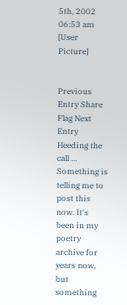5th, 2002
06:53 am
[User Picture]


Previous Entry Share Flag Next Entry
Heeding the call ...
Something is telling me to post this now. It's been in my poetry archive for years now, but something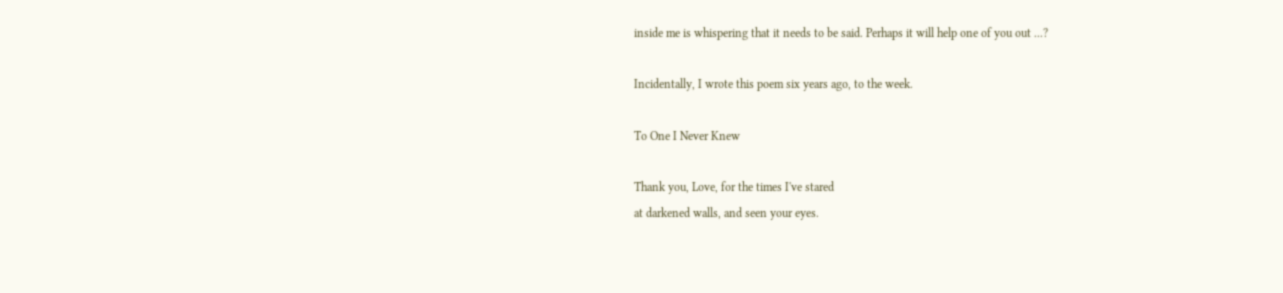inside me is whispering that it needs to be said. Perhaps it will help one of you out ...?

Incidentally, I wrote this poem six years ago, to the week.

To One I Never Knew

Thank you, Love, for the times I've stared
at darkened walls, and seen your eyes.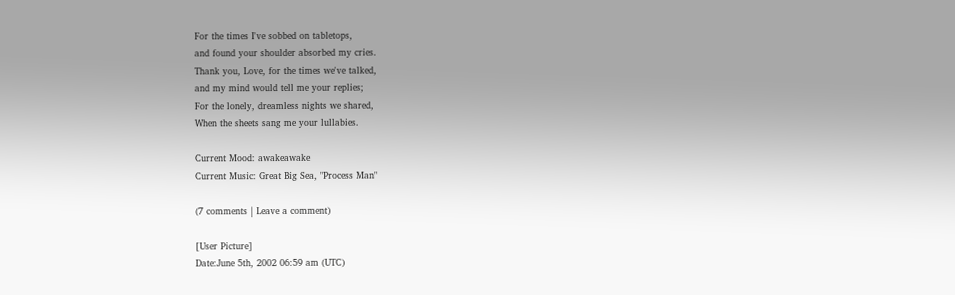For the times I've sobbed on tabletops,
and found your shoulder absorbed my cries.
Thank you, Love, for the times we've talked,
and my mind would tell me your replies;
For the lonely, dreamless nights we shared,
When the sheets sang me your lullabies.

Current Mood: awakeawake
Current Music: Great Big Sea, "Process Man"

(7 comments | Leave a comment)

[User Picture]
Date:June 5th, 2002 06:59 am (UTC)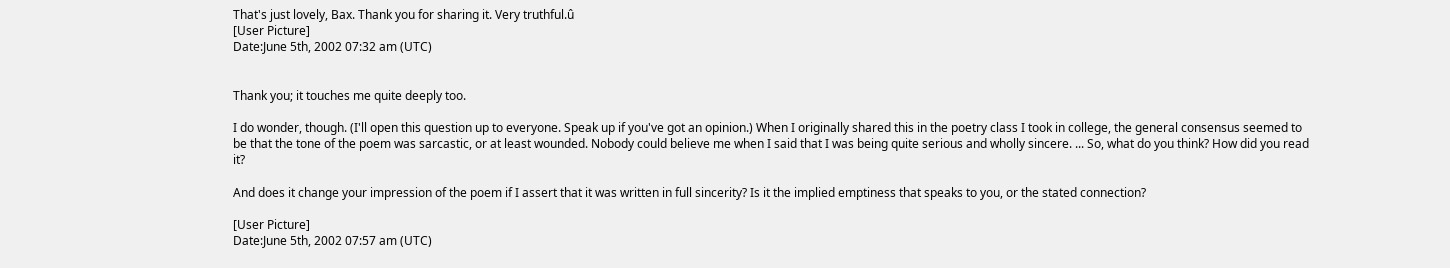That's just lovely, Bax. Thank you for sharing it. Very truthful.û
[User Picture]
Date:June 5th, 2002 07:32 am (UTC)


Thank you; it touches me quite deeply too.

I do wonder, though. (I'll open this question up to everyone. Speak up if you've got an opinion.) When I originally shared this in the poetry class I took in college, the general consensus seemed to be that the tone of the poem was sarcastic, or at least wounded. Nobody could believe me when I said that I was being quite serious and wholly sincere. ... So, what do you think? How did you read it?

And does it change your impression of the poem if I assert that it was written in full sincerity? Is it the implied emptiness that speaks to you, or the stated connection?

[User Picture]
Date:June 5th, 2002 07:57 am (UTC)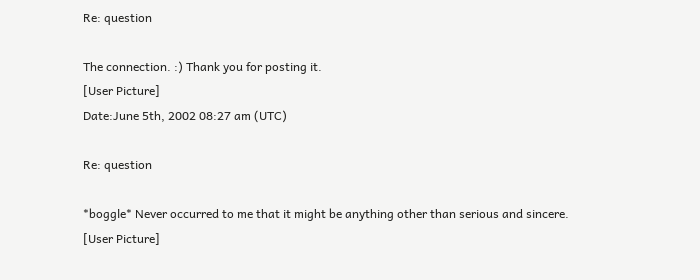Re: question

The connection. :) Thank you for posting it.
[User Picture]
Date:June 5th, 2002 08:27 am (UTC)

Re: question

*boggle* Never occurred to me that it might be anything other than serious and sincere.
[User Picture]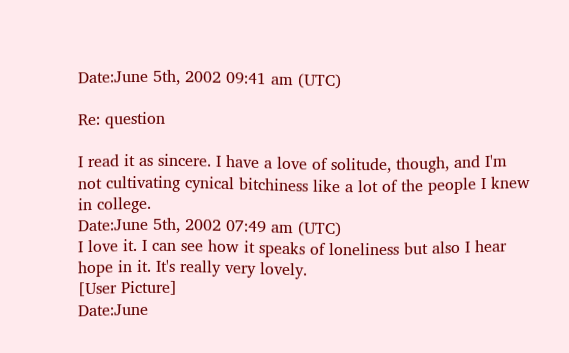Date:June 5th, 2002 09:41 am (UTC)

Re: question

I read it as sincere. I have a love of solitude, though, and I'm not cultivating cynical bitchiness like a lot of the people I knew in college.
Date:June 5th, 2002 07:49 am (UTC)
I love it. I can see how it speaks of loneliness but also I hear hope in it. It's really very lovely.
[User Picture]
Date:June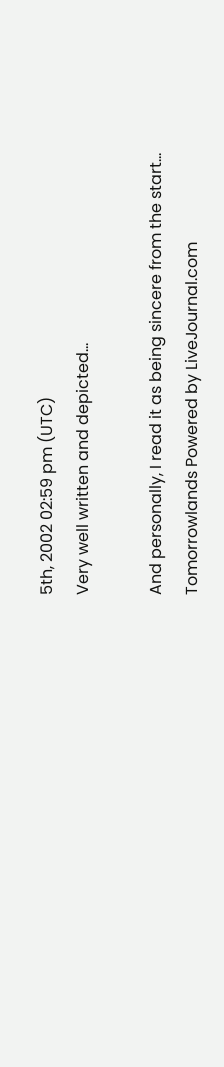5th, 2002 02:59 pm (UTC)
Very well written and depicted...

And personally, I read it as being sincere from the start...
Tomorrowlands Powered by LiveJournal.com